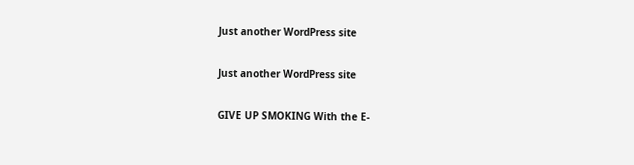Just another WordPress site

Just another WordPress site

GIVE UP SMOKING With the E-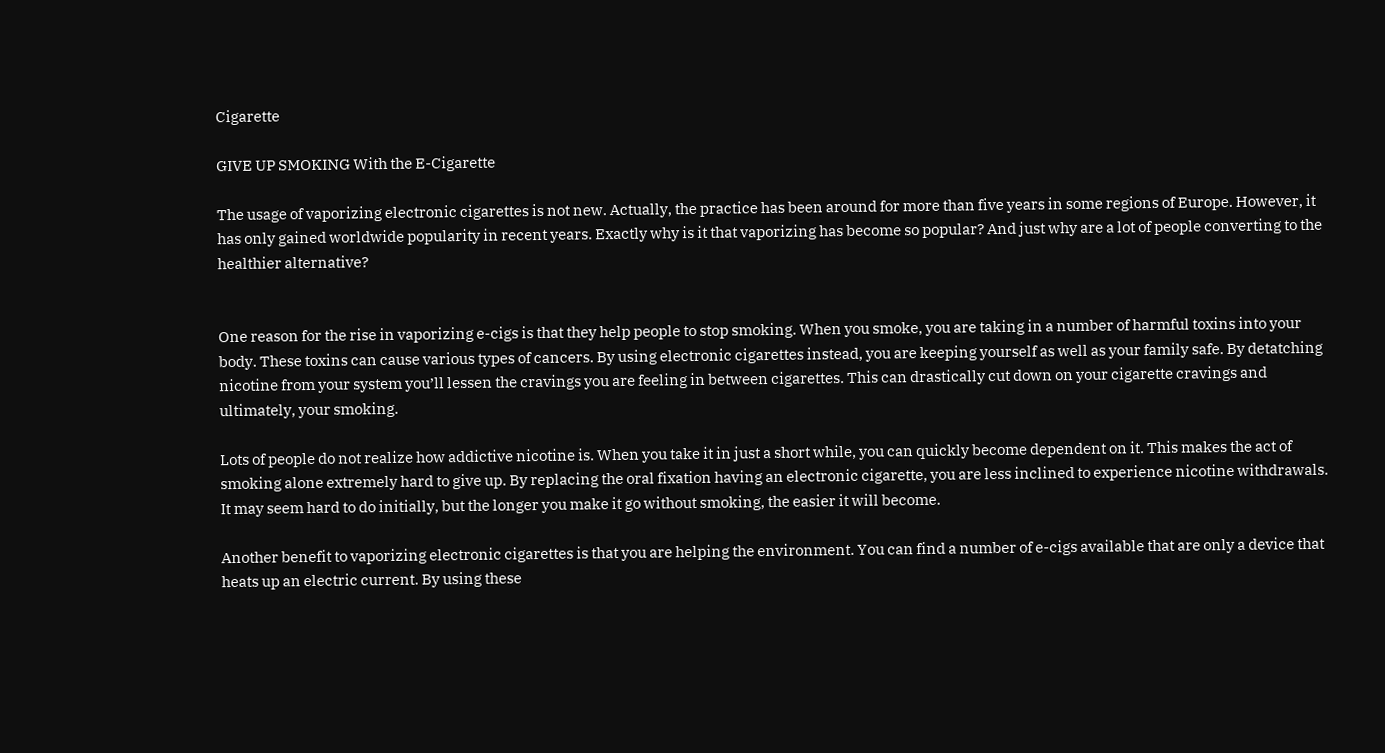Cigarette

GIVE UP SMOKING With the E-Cigarette

The usage of vaporizing electronic cigarettes is not new. Actually, the practice has been around for more than five years in some regions of Europe. However, it has only gained worldwide popularity in recent years. Exactly why is it that vaporizing has become so popular? And just why are a lot of people converting to the healthier alternative?


One reason for the rise in vaporizing e-cigs is that they help people to stop smoking. When you smoke, you are taking in a number of harmful toxins into your body. These toxins can cause various types of cancers. By using electronic cigarettes instead, you are keeping yourself as well as your family safe. By detatching nicotine from your system you’ll lessen the cravings you are feeling in between cigarettes. This can drastically cut down on your cigarette cravings and ultimately, your smoking.

Lots of people do not realize how addictive nicotine is. When you take it in just a short while, you can quickly become dependent on it. This makes the act of smoking alone extremely hard to give up. By replacing the oral fixation having an electronic cigarette, you are less inclined to experience nicotine withdrawals. It may seem hard to do initially, but the longer you make it go without smoking, the easier it will become.

Another benefit to vaporizing electronic cigarettes is that you are helping the environment. You can find a number of e-cigs available that are only a device that heats up an electric current. By using these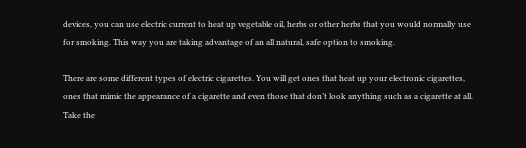devices, you can use electric current to heat up vegetable oil, herbs or other herbs that you would normally use for smoking. This way you are taking advantage of an all natural, safe option to smoking.

There are some different types of electric cigarettes. You will get ones that heat up your electronic cigarettes, ones that mimic the appearance of a cigarette and even those that don’t look anything such as a cigarette at all. Take the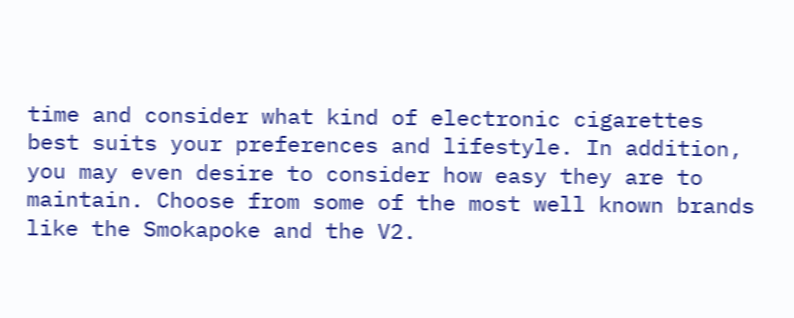time and consider what kind of electronic cigarettes best suits your preferences and lifestyle. In addition, you may even desire to consider how easy they are to maintain. Choose from some of the most well known brands like the Smokapoke and the V2.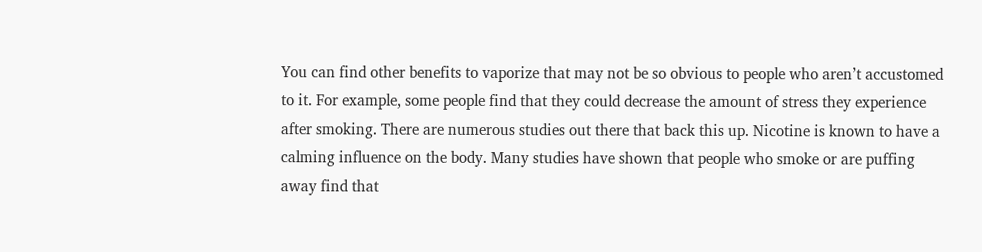You can find other benefits to vaporize that may not be so obvious to people who aren’t accustomed to it. For example, some people find that they could decrease the amount of stress they experience after smoking. There are numerous studies out there that back this up. Nicotine is known to have a calming influence on the body. Many studies have shown that people who smoke or are puffing away find that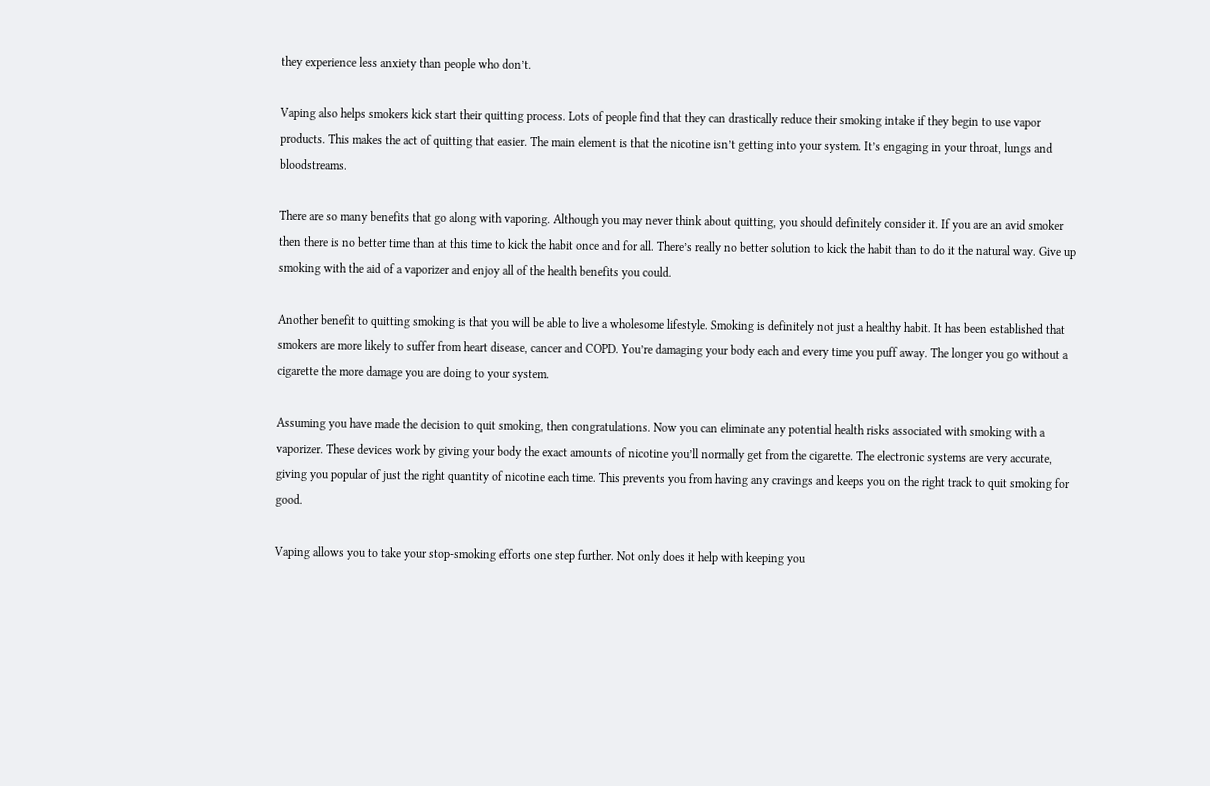they experience less anxiety than people who don’t.

Vaping also helps smokers kick start their quitting process. Lots of people find that they can drastically reduce their smoking intake if they begin to use vapor products. This makes the act of quitting that easier. The main element is that the nicotine isn’t getting into your system. It’s engaging in your throat, lungs and bloodstreams.

There are so many benefits that go along with vaporing. Although you may never think about quitting, you should definitely consider it. If you are an avid smoker then there is no better time than at this time to kick the habit once and for all. There’s really no better solution to kick the habit than to do it the natural way. Give up smoking with the aid of a vaporizer and enjoy all of the health benefits you could.

Another benefit to quitting smoking is that you will be able to live a wholesome lifestyle. Smoking is definitely not just a healthy habit. It has been established that smokers are more likely to suffer from heart disease, cancer and COPD. You’re damaging your body each and every time you puff away. The longer you go without a cigarette the more damage you are doing to your system.

Assuming you have made the decision to quit smoking, then congratulations. Now you can eliminate any potential health risks associated with smoking with a vaporizer. These devices work by giving your body the exact amounts of nicotine you’ll normally get from the cigarette. The electronic systems are very accurate, giving you popular of just the right quantity of nicotine each time. This prevents you from having any cravings and keeps you on the right track to quit smoking for good.

Vaping allows you to take your stop-smoking efforts one step further. Not only does it help with keeping you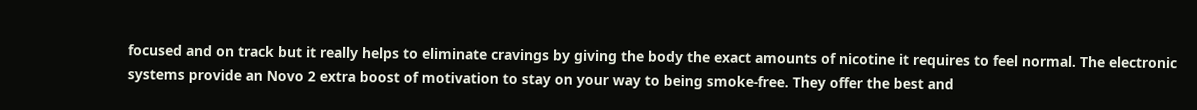focused and on track but it really helps to eliminate cravings by giving the body the exact amounts of nicotine it requires to feel normal. The electronic systems provide an Novo 2 extra boost of motivation to stay on your way to being smoke-free. They offer the best and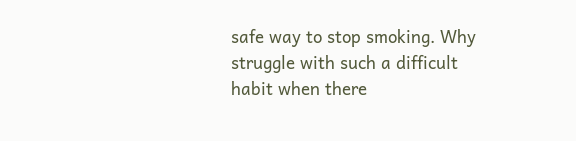safe way to stop smoking. Why struggle with such a difficult habit when there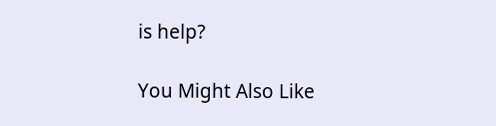is help?

You Might Also Like